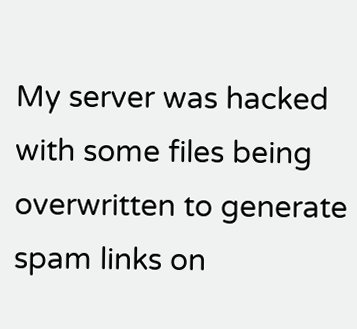My server was hacked with some files being overwritten to generate spam links on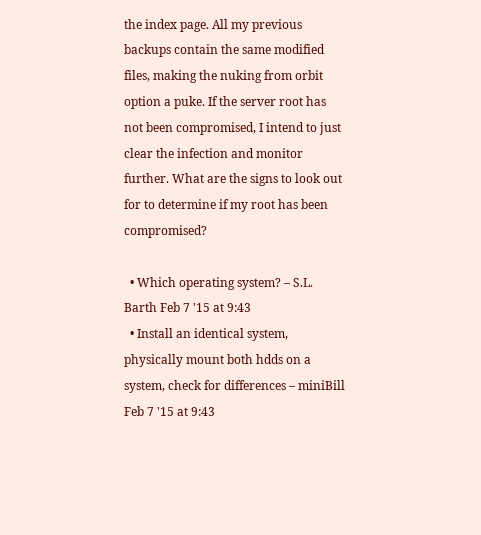the index page. All my previous backups contain the same modified files, making the nuking from orbit option a puke. If the server root has not been compromised, I intend to just clear the infection and monitor further. What are the signs to look out for to determine if my root has been compromised?

  • Which operating system? – S.L. Barth Feb 7 '15 at 9:43
  • Install an identical system, physically mount both hdds on a system, check for differences – miniBill Feb 7 '15 at 9:43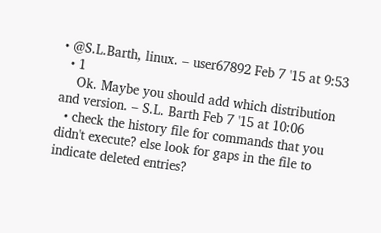• @S.L.Barth, linux. – user67892 Feb 7 '15 at 9:53
  • 1
    Ok. Maybe you should add which distribution and version. – S.L. Barth Feb 7 '15 at 10:06
  • check the history file for commands that you didn't execute? else look for gaps in the file to indicate deleted entries?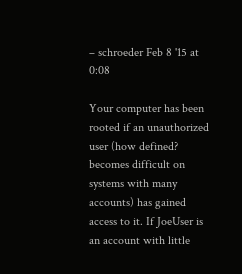– schroeder Feb 8 '15 at 0:08

Your computer has been rooted if an unauthorized user (how defined? becomes difficult on systems with many accounts) has gained access to it. If JoeUser is an account with little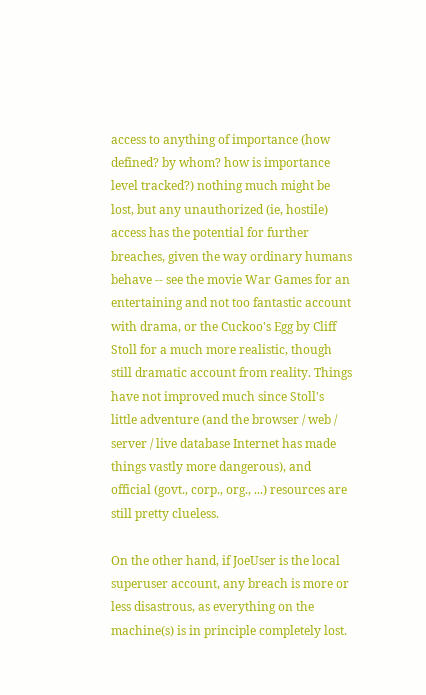access to anything of importance (how defined? by whom? how is importance level tracked?) nothing much might be lost, but any unauthorized (ie, hostile) access has the potential for further breaches, given the way ordinary humans behave -- see the movie War Games for an entertaining and not too fantastic account with drama, or the Cuckoo's Egg by Cliff Stoll for a much more realistic, though still dramatic account from reality. Things have not improved much since Stoll's little adventure (and the browser / web / server / live database Internet has made things vastly more dangerous), and official (govt., corp., org., ...) resources are still pretty clueless.

On the other hand, if JoeUser is the local superuser account, any breach is more or less disastrous, as everything on the machine(s) is in principle completely lost.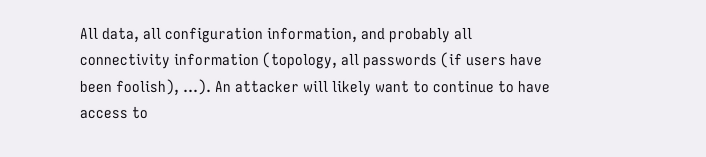All data, all configuration information, and probably all connectivity information (topology, all passwords (if users have been foolish), ...). An attacker will likely want to continue to have access to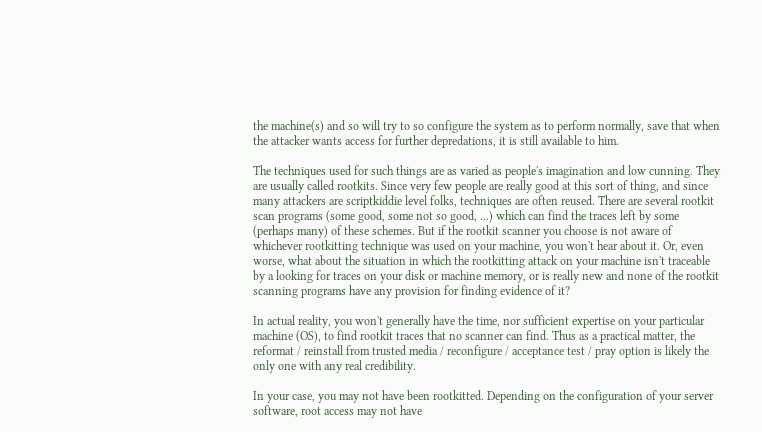the machine(s) and so will try to so configure the system as to perform normally, save that when the attacker wants access for further depredations, it is still available to him.

The techniques used for such things are as varied as people's imagination and low cunning. They are usually called rootkits. Since very few people are really good at this sort of thing, and since many attackers are scriptkiddie level folks, techniques are often reused. There are several rootkit scan programs (some good, some not so good, ...) which can find the traces left by some (perhaps many) of these schemes. But if the rootkit scanner you choose is not aware of whichever rootkitting technique was used on your machine, you won't hear about it. Or, even worse, what about the situation in which the rootkitting attack on your machine isn't traceable by a looking for traces on your disk or machine memory, or is really new and none of the rootkit scanning programs have any provision for finding evidence of it?

In actual reality, you won't generally have the time, nor sufficient expertise on your particular machine (OS), to find rootkit traces that no scanner can find. Thus as a practical matter, the reformat / reinstall from trusted media / reconfigure / acceptance test / pray option is likely the only one with any real credibility.

In your case, you may not have been rootkitted. Depending on the configuration of your server software, root access may not have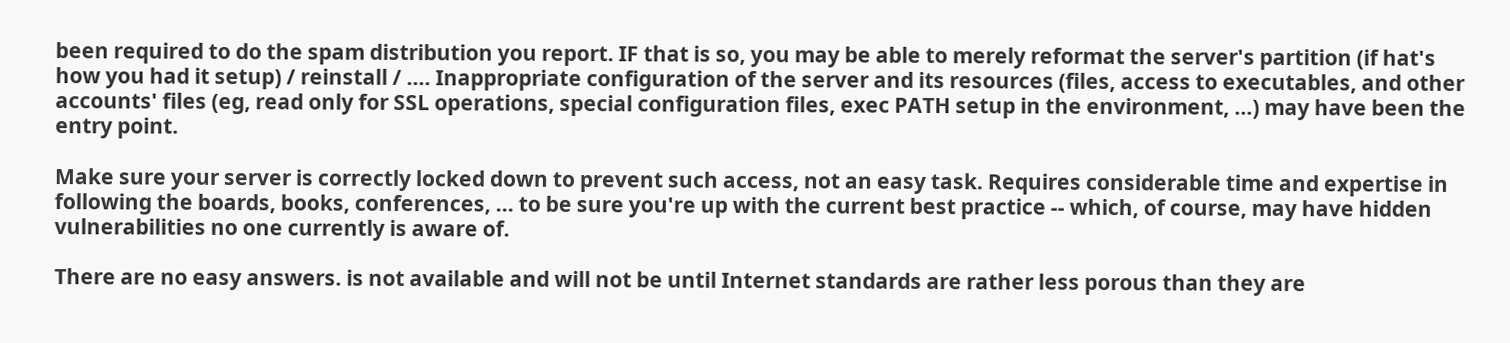been required to do the spam distribution you report. IF that is so, you may be able to merely reformat the server's partition (if hat's how you had it setup) / reinstall / .... Inappropriate configuration of the server and its resources (files, access to executables, and other accounts' files (eg, read only for SSL operations, special configuration files, exec PATH setup in the environment, ...) may have been the entry point.

Make sure your server is correctly locked down to prevent such access, not an easy task. Requires considerable time and expertise in following the boards, books, conferences, ... to be sure you're up with the current best practice -- which, of course, may have hidden vulnerabilities no one currently is aware of.

There are no easy answers. is not available and will not be until Internet standards are rather less porous than they are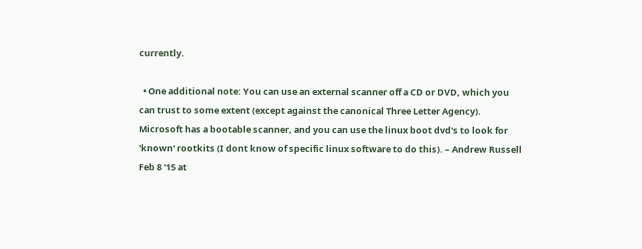currently.

  • One additional note: You can use an external scanner off a CD or DVD, which you can trust to some extent (except against the canonical Three Letter Agency). Microsoft has a bootable scanner, and you can use the linux boot dvd's to look for 'known' rootkits (I dont know of specific linux software to do this). – Andrew Russell Feb 8 '15 at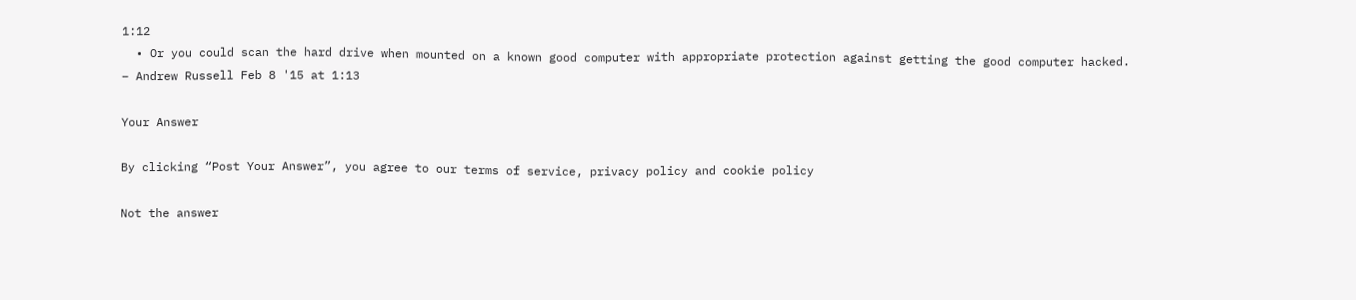1:12
  • Or you could scan the hard drive when mounted on a known good computer with appropriate protection against getting the good computer hacked. – Andrew Russell Feb 8 '15 at 1:13

Your Answer

By clicking “Post Your Answer”, you agree to our terms of service, privacy policy and cookie policy

Not the answer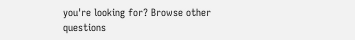you're looking for? Browse other questions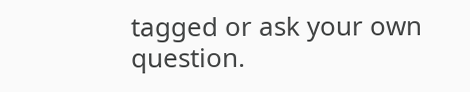tagged or ask your own question.